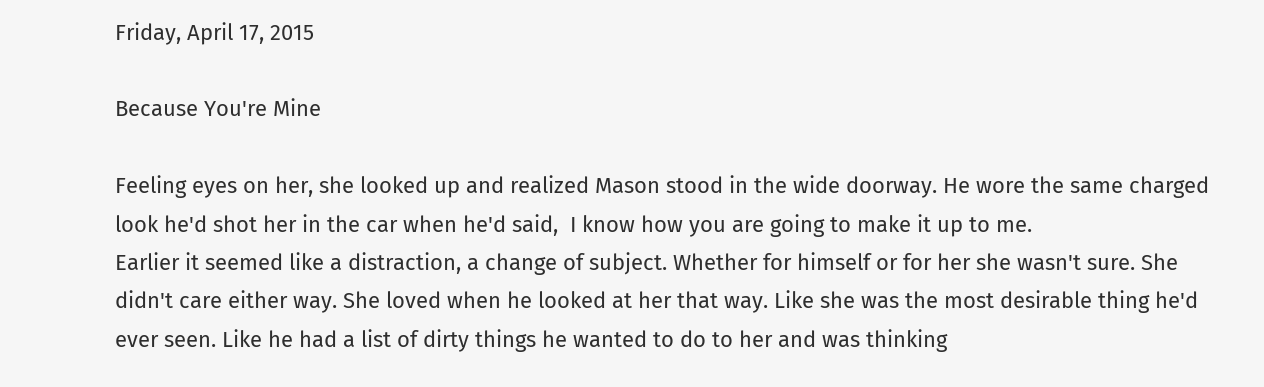Friday, April 17, 2015

Because You're Mine

Feeling eyes on her, she looked up and realized Mason stood in the wide doorway. He wore the same charged look he'd shot her in the car when he'd said,  I know how you are going to make it up to me.
Earlier it seemed like a distraction, a change of subject. Whether for himself or for her she wasn't sure. She didn't care either way. She loved when he looked at her that way. Like she was the most desirable thing he'd ever seen. Like he had a list of dirty things he wanted to do to her and was thinking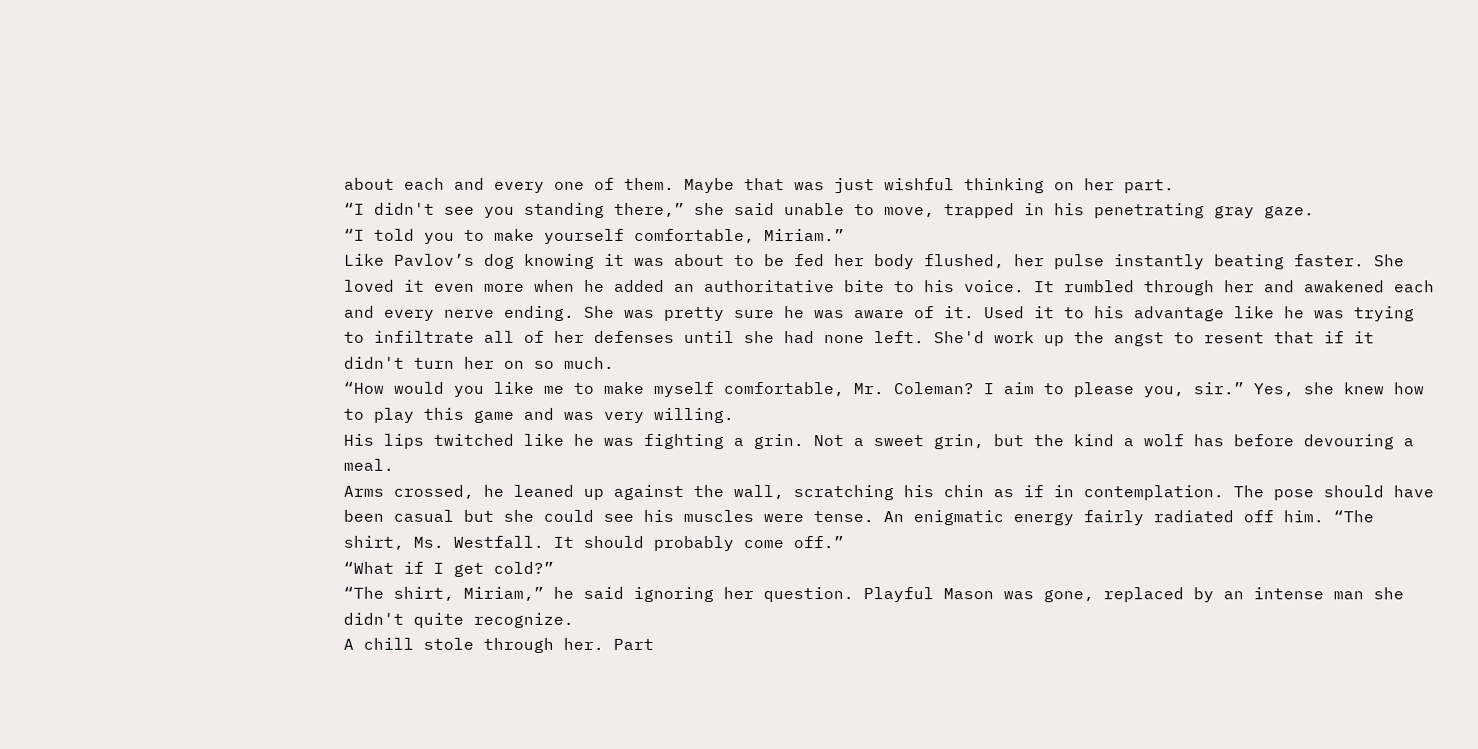about each and every one of them. Maybe that was just wishful thinking on her part.
“I didn't see you standing there,” she said unable to move, trapped in his penetrating gray gaze.
“I told you to make yourself comfortable, Miriam.”
Like Pavlov’s dog knowing it was about to be fed her body flushed, her pulse instantly beating faster. She loved it even more when he added an authoritative bite to his voice. It rumbled through her and awakened each and every nerve ending. She was pretty sure he was aware of it. Used it to his advantage like he was trying to infiltrate all of her defenses until she had none left. She'd work up the angst to resent that if it didn't turn her on so much.
“How would you like me to make myself comfortable, Mr. Coleman? I aim to please you, sir.” Yes, she knew how to play this game and was very willing.
His lips twitched like he was fighting a grin. Not a sweet grin, but the kind a wolf has before devouring a meal.
Arms crossed, he leaned up against the wall, scratching his chin as if in contemplation. The pose should have been casual but she could see his muscles were tense. An enigmatic energy fairly radiated off him. “The shirt, Ms. Westfall. It should probably come off.”
“What if I get cold?”
“The shirt, Miriam,” he said ignoring her question. Playful Mason was gone, replaced by an intense man she didn't quite recognize.
A chill stole through her. Part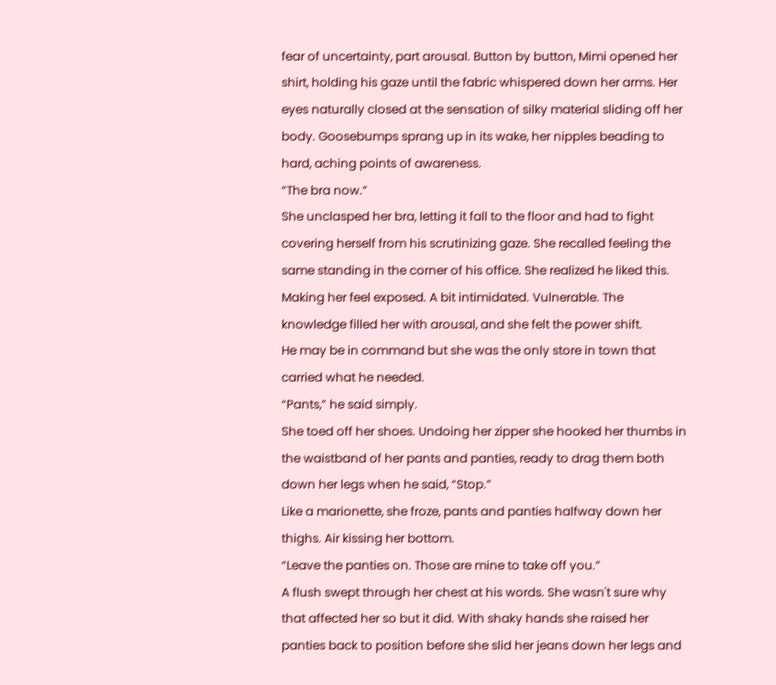fear of uncertainty, part arousal. Button by button, Mimi opened her shirt, holding his gaze until the fabric whispered down her arms. Her eyes naturally closed at the sensation of silky material sliding off her body. Goosebumps sprang up in its wake, her nipples beading to hard, aching points of awareness.
“The bra now.”
She unclasped her bra, letting it fall to the floor and had to fight covering herself from his scrutinizing gaze. She recalled feeling the same standing in the corner of his office. She realized he liked this. Making her feel exposed. A bit intimidated. Vulnerable. The knowledge filled her with arousal, and she felt the power shift.
He may be in command but she was the only store in town that carried what he needed.
“Pants,” he said simply.
She toed off her shoes. Undoing her zipper she hooked her thumbs in the waistband of her pants and panties, ready to drag them both down her legs when he said, “Stop.”
Like a marionette, she froze, pants and panties halfway down her thighs. Air kissing her bottom.
“Leave the panties on. Those are mine to take off you.”
A flush swept through her chest at his words. She wasn't sure why that affected her so but it did. With shaky hands she raised her panties back to position before she slid her jeans down her legs and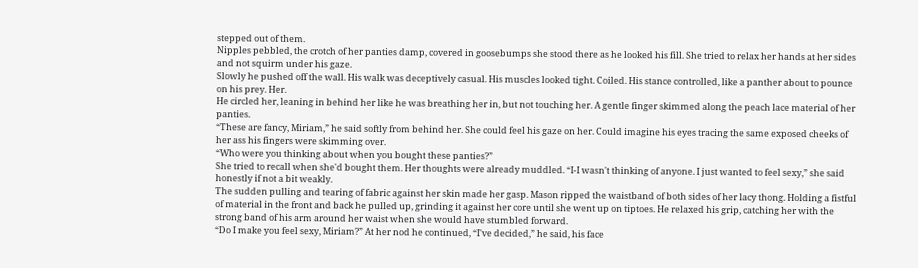stepped out of them.
Nipples pebbled, the crotch of her panties damp, covered in goosebumps she stood there as he looked his fill. She tried to relax her hands at her sides and not squirm under his gaze.
Slowly he pushed off the wall. His walk was deceptively casual. His muscles looked tight. Coiled. His stance controlled, like a panther about to pounce on his prey. Her.
He circled her, leaning in behind her like he was breathing her in, but not touching her. A gentle finger skimmed along the peach lace material of her panties.
“These are fancy, Miriam,” he said softly from behind her. She could feel his gaze on her. Could imagine his eyes tracing the same exposed cheeks of her ass his fingers were skimming over.
“Who were you thinking about when you bought these panties?”
She tried to recall when she'd bought them. Her thoughts were already muddled. “I-I wasn't thinking of anyone. I just wanted to feel sexy,” she said honestly if not a bit weakly.
The sudden pulling and tearing of fabric against her skin made her gasp. Mason ripped the waistband of both sides of her lacy thong. Holding a fistful of material in the front and back he pulled up, grinding it against her core until she went up on tiptoes. He relaxed his grip, catching her with the strong band of his arm around her waist when she would have stumbled forward.
“Do I make you feel sexy, Miriam?” At her nod he continued, “I've decided,” he said, his face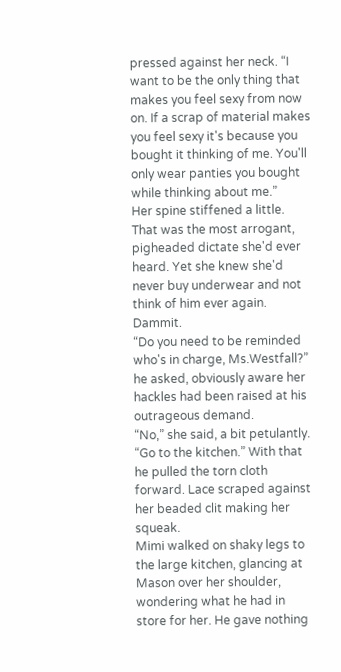pressed against her neck. “I want to be the only thing that makes you feel sexy from now on. If a scrap of material makes you feel sexy it's because you bought it thinking of me. You'll only wear panties you bought while thinking about me.”
Her spine stiffened a little. That was the most arrogant, pigheaded dictate she'd ever heard. Yet she knew she'd never buy underwear and not think of him ever again. Dammit.
“Do you need to be reminded who's in charge, Ms.Westfall?” he asked, obviously aware her hackles had been raised at his outrageous demand.
“No,” she said, a bit petulantly.
“Go to the kitchen.” With that he pulled the torn cloth forward. Lace scraped against her beaded clit making her squeak.
Mimi walked on shaky legs to the large kitchen, glancing at Mason over her shoulder, wondering what he had in store for her. He gave nothing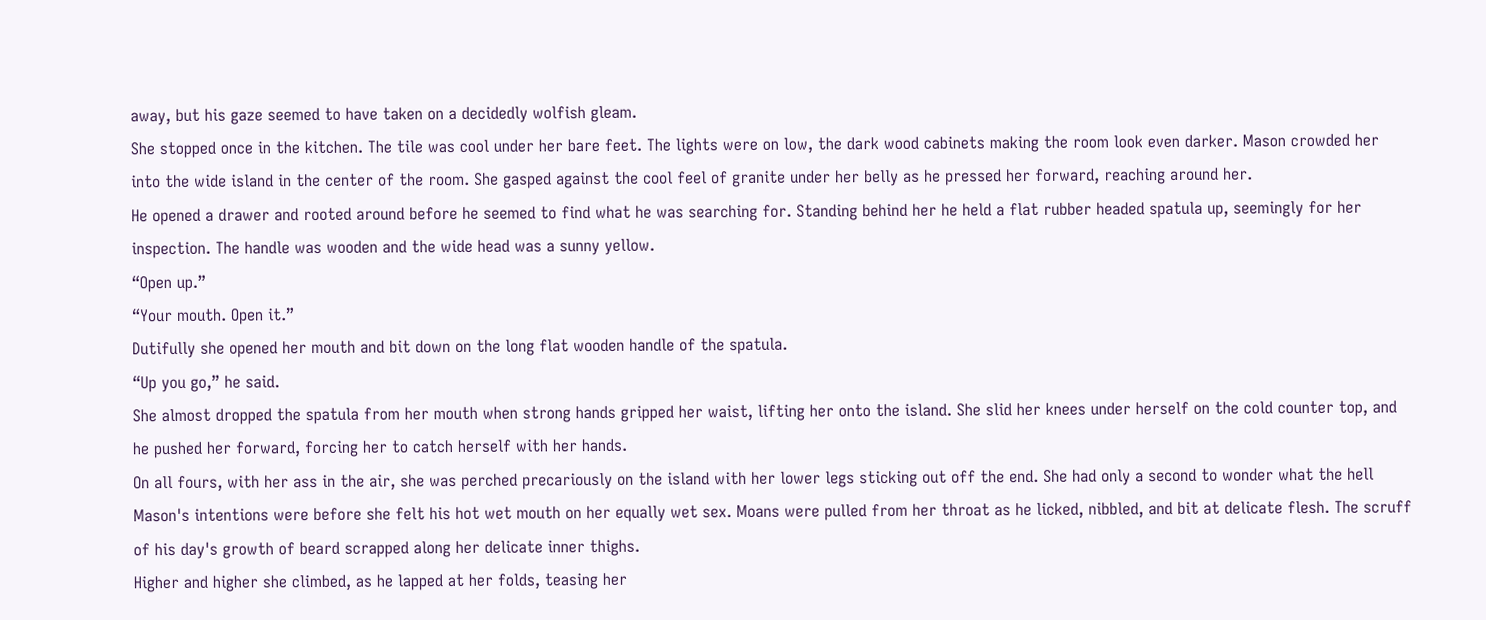away, but his gaze seemed to have taken on a decidedly wolfish gleam.
She stopped once in the kitchen. The tile was cool under her bare feet. The lights were on low, the dark wood cabinets making the room look even darker. Mason crowded her into the wide island in the center of the room. She gasped against the cool feel of granite under her belly as he pressed her forward, reaching around her.
He opened a drawer and rooted around before he seemed to find what he was searching for. Standing behind her he held a flat rubber headed spatula up, seemingly for her inspection. The handle was wooden and the wide head was a sunny yellow.
“Open up.”
“Your mouth. Open it.”
Dutifully she opened her mouth and bit down on the long flat wooden handle of the spatula.
“Up you go,” he said.
She almost dropped the spatula from her mouth when strong hands gripped her waist, lifting her onto the island. She slid her knees under herself on the cold counter top, and he pushed her forward, forcing her to catch herself with her hands.
On all fours, with her ass in the air, she was perched precariously on the island with her lower legs sticking out off the end. She had only a second to wonder what the hell Mason's intentions were before she felt his hot wet mouth on her equally wet sex. Moans were pulled from her throat as he licked, nibbled, and bit at delicate flesh. The scruff of his day's growth of beard scrapped along her delicate inner thighs.
Higher and higher she climbed, as he lapped at her folds, teasing her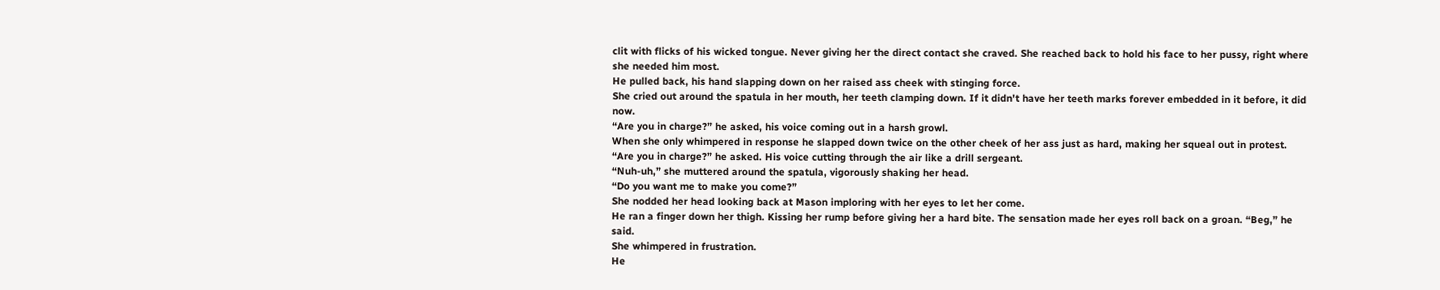clit with flicks of his wicked tongue. Never giving her the direct contact she craved. She reached back to hold his face to her pussy, right where she needed him most.
He pulled back, his hand slapping down on her raised ass cheek with stinging force.
She cried out around the spatula in her mouth, her teeth clamping down. If it didn't have her teeth marks forever embedded in it before, it did now.
“Are you in charge?” he asked, his voice coming out in a harsh growl.
When she only whimpered in response he slapped down twice on the other cheek of her ass just as hard, making her squeal out in protest.
“Are you in charge?” he asked. His voice cutting through the air like a drill sergeant.
“Nuh-uh,” she muttered around the spatula, vigorously shaking her head.
“Do you want me to make you come?”
She nodded her head looking back at Mason imploring with her eyes to let her come.
He ran a finger down her thigh. Kissing her rump before giving her a hard bite. The sensation made her eyes roll back on a groan. “Beg,” he said.
She whimpered in frustration.
He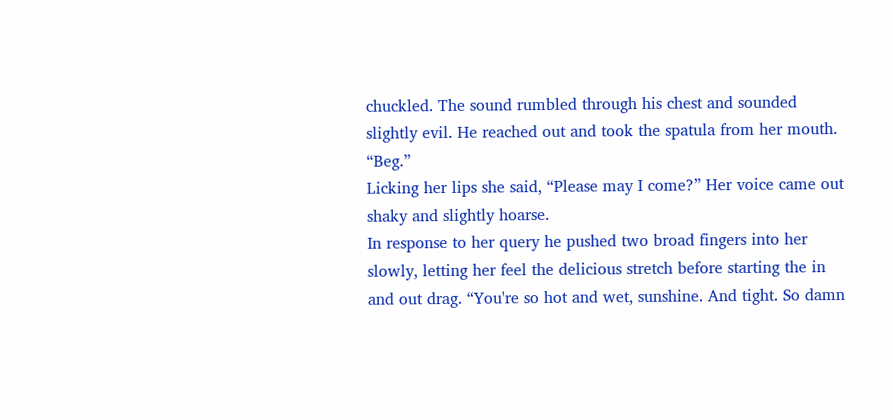chuckled. The sound rumbled through his chest and sounded slightly evil. He reached out and took the spatula from her mouth. “Beg.”
Licking her lips she said, “Please may I come?” Her voice came out shaky and slightly hoarse.
In response to her query he pushed two broad fingers into her slowly, letting her feel the delicious stretch before starting the in and out drag. “You're so hot and wet, sunshine. And tight. So damn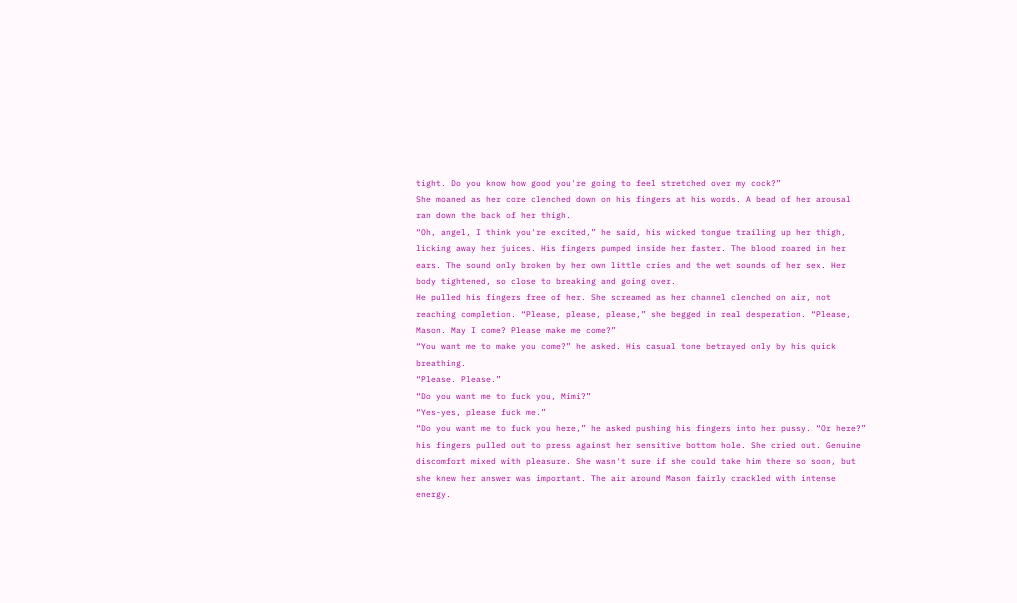tight. Do you know how good you're going to feel stretched over my cock?”
She moaned as her core clenched down on his fingers at his words. A bead of her arousal ran down the back of her thigh.
“Oh, angel, I think you're excited,” he said, his wicked tongue trailing up her thigh, licking away her juices. His fingers pumped inside her faster. The blood roared in her ears. The sound only broken by her own little cries and the wet sounds of her sex. Her body tightened, so close to breaking and going over.
He pulled his fingers free of her. She screamed as her channel clenched on air, not reaching completion. “Please, please, please,” she begged in real desperation. “Please, Mason. May I come? Please make me come?”
“You want me to make you come?” he asked. His casual tone betrayed only by his quick breathing.
“Please. Please.”
“Do you want me to fuck you, Mimi?”
“Yes-yes, please fuck me.”
“Do you want me to fuck you here,” he asked pushing his fingers into her pussy. “Or here?”
his fingers pulled out to press against her sensitive bottom hole. She cried out. Genuine discomfort mixed with pleasure. She wasn't sure if she could take him there so soon, but she knew her answer was important. The air around Mason fairly crackled with intense energy.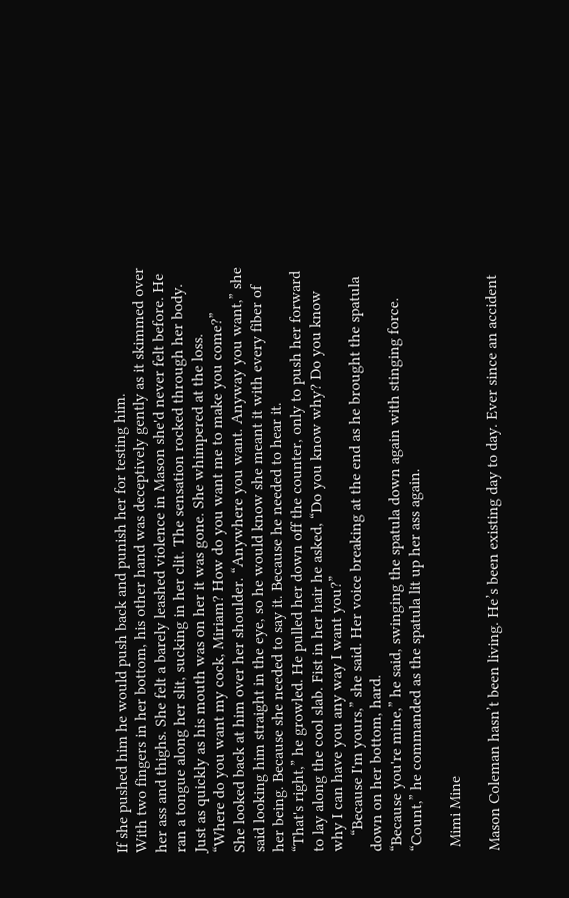If she pushed him he would push back and punish her for testing him.
With two fingers in her bottom, his other hand was deceptively gently as it skimmed over her ass and thighs. She felt a barely leashed violence in Mason she'd never felt before. He ran a tongue along her slit, sucking in her clit. The sensation rocked through her body. Just as quickly as his mouth was on her it was gone. She whimpered at the loss.
“Where do you want my cock, Miriam? How do you want me to make you come?”
She looked back at him over her shoulder. “Anywhere you want. Anyway you want,” she said looking him straight in the eye, so he would know she meant it with every fiber of her being. Because she needed to say it. Because he needed to hear it.
“That's right,” he growled. He pulled her down off the counter, only to push her forward to lay along the cool slab. Fist in her hair he asked, “Do you know why? Do you know why I can have you any way I want you?”
    “Because I'm yours,” she said. Her voice breaking at the end as he brought the spatula down on her bottom, hard.
“Because you're mine,” he said, swinging the spatula down again with stinging force. “Count,” he commanded as the spatula lit up her ass again.

 Mimi Mine

Mason Coleman hasn’t been living. He’s been existing day to day. Ever since an accident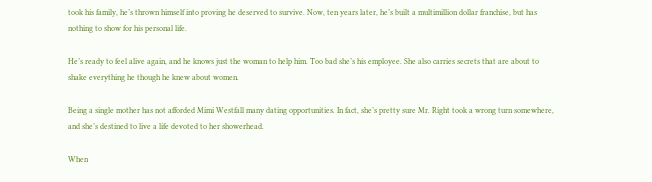took his family, he’s thrown himself into proving he deserved to survive. Now, ten years later, he’s built a multimillion dollar franchise, but has nothing to show for his personal life.

He’s ready to feel alive again, and he knows just the woman to help him. Too bad she’s his employee. She also carries secrets that are about to shake everything he though he knew about women.

Being a single mother has not afforded Mimi Westfall many dating opportunities. In fact, she’s pretty sure Mr. Right took a wrong turn somewhere, and she’s destined to live a life devoted to her showerhead.

When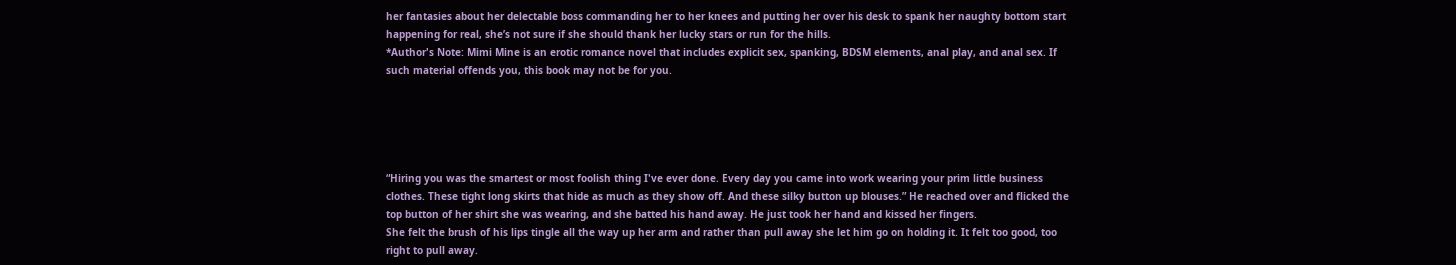her fantasies about her delectable boss commanding her to her knees and putting her over his desk to spank her naughty bottom start happening for real, she’s not sure if she should thank her lucky stars or run for the hills.
*Author's Note: Mimi Mine is an erotic romance novel that includes explicit sex, spanking, BDSM elements, anal play, and anal sex. If such material offends you, this book may not be for you.





“Hiring you was the smartest or most foolish thing I've ever done. Every day you came into work wearing your prim little business clothes. These tight long skirts that hide as much as they show off. And these silky button up blouses.” He reached over and flicked the top button of her shirt she was wearing, and she batted his hand away. He just took her hand and kissed her fingers.
She felt the brush of his lips tingle all the way up her arm and rather than pull away she let him go on holding it. It felt too good, too right to pull away.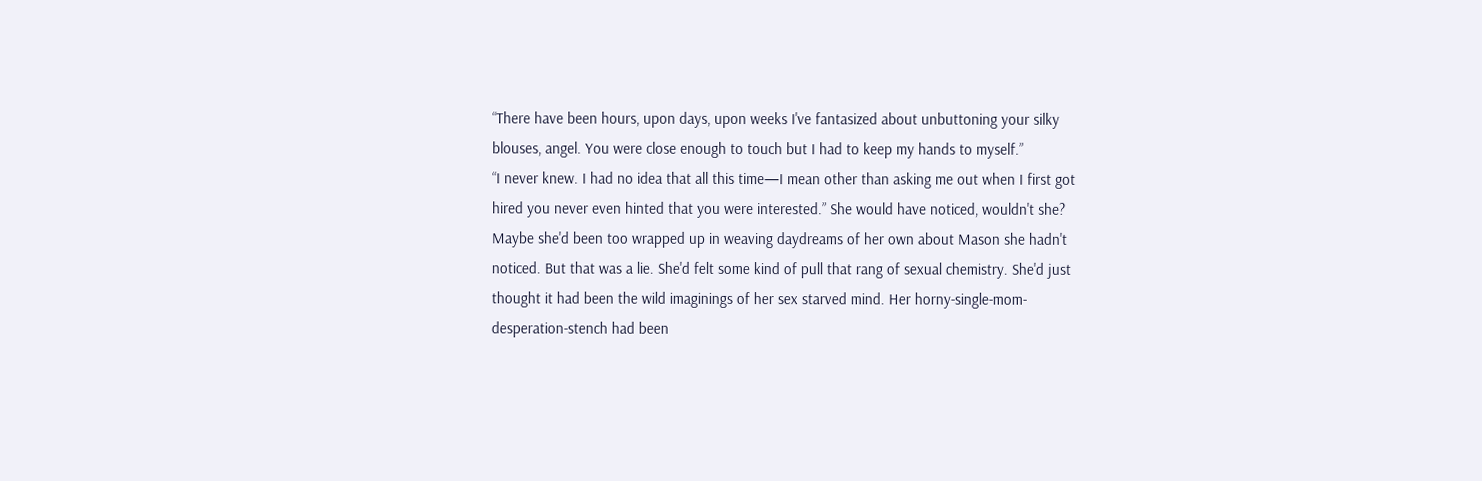“There have been hours, upon days, upon weeks I've fantasized about unbuttoning your silky blouses, angel. You were close enough to touch but I had to keep my hands to myself.”
“I never knew. I had no idea that all this time—I mean other than asking me out when I first got hired you never even hinted that you were interested.” She would have noticed, wouldn't she?
Maybe she'd been too wrapped up in weaving daydreams of her own about Mason she hadn't noticed. But that was a lie. She'd felt some kind of pull that rang of sexual chemistry. She'd just thought it had been the wild imaginings of her sex starved mind. Her horny-single-mom-desperation-stench had been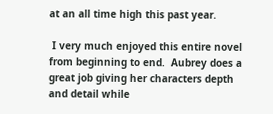at an all time high this past year.

 I very much enjoyed this entire novel from beginning to end.  Aubrey does a great job giving her characters depth and detail while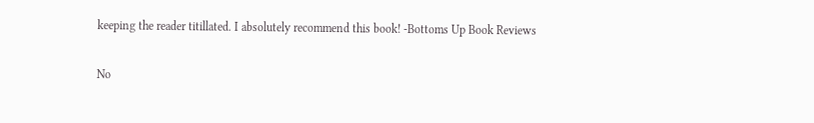keeping the reader titillated. I absolutely recommend this book! -Bottoms Up Book Reviews

No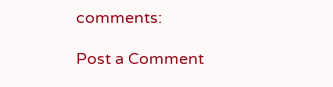comments:

Post a Comment